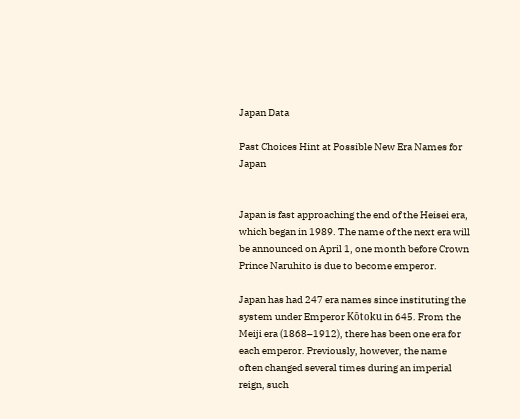Japan Data

Past Choices Hint at Possible New Era Names for Japan


Japan is fast approaching the end of the Heisei era, which began in 1989. The name of the next era will be announced on April 1, one month before Crown Prince Naruhito is due to become emperor.

Japan has had 247 era names since instituting the system under Emperor Kōtoku in 645. From the Meiji era (1868–1912), there has been one era for each emperor. Previously, however, the name often changed several times during an imperial reign, such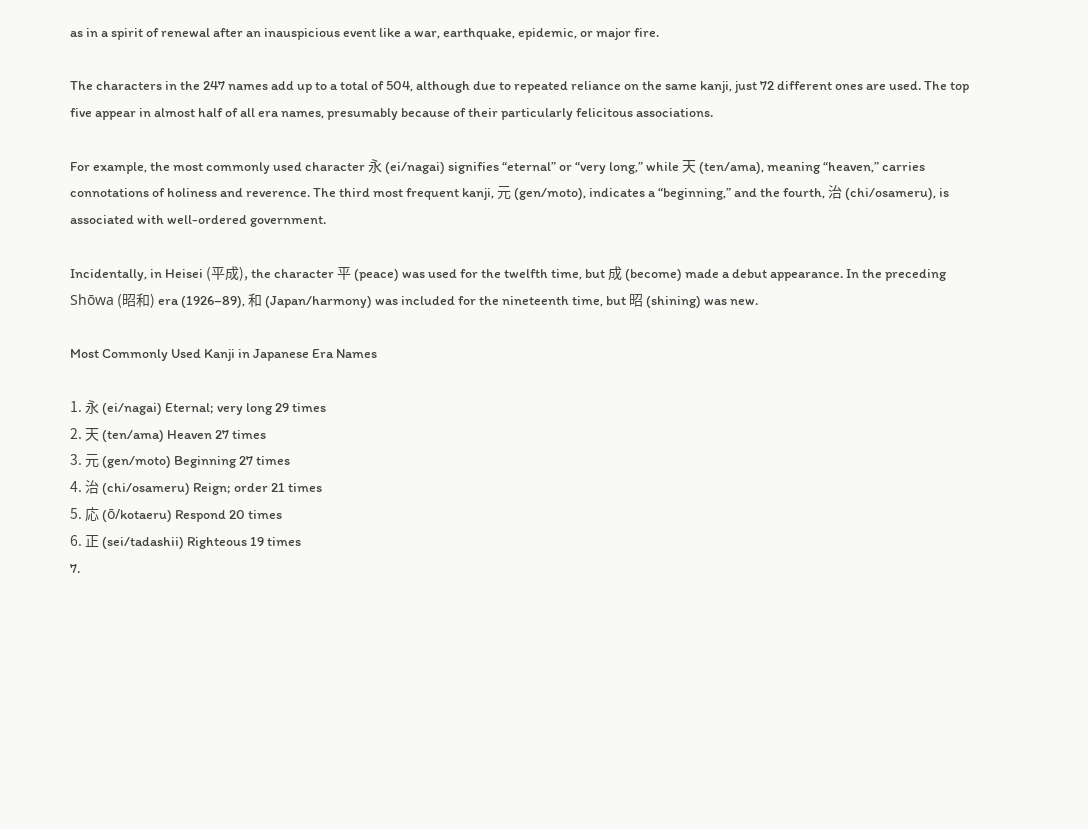as in a spirit of renewal after an inauspicious event like a war, earthquake, epidemic, or major fire.

The characters in the 247 names add up to a total of 504, although due to repeated reliance on the same kanji, just 72 different ones are used. The top five appear in almost half of all era names, presumably because of their particularly felicitous associations.

For example, the most commonly used character 永 (ei/nagai) signifies “eternal” or “very long,” while 天 (ten/ama), meaning “heaven,” carries connotations of holiness and reverence. The third most frequent kanji, 元 (gen/moto), indicates a “beginning,” and the fourth, 治 (chi/osameru), is associated with well-ordered government.

Incidentally, in Heisei (平成), the character 平 (peace) was used for the twelfth time, but 成 (become) made a debut appearance. In the preceding Shōwa (昭和) era (1926–89), 和 (Japan/harmony) was included for the nineteenth time, but 昭 (shining) was new.

Most Commonly Used Kanji in Japanese Era Names

1. 永 (ei/nagai) Eternal; very long 29 times
2. 天 (ten/ama) Heaven 27 times
3. 元 (gen/moto) Beginning 27 times
4. 治 (chi/osameru) Reign; order 21 times
5. 応 (ō/kotaeru) Respond 20 times
6. 正 (sei/tadashii) Righteous 19 times
7.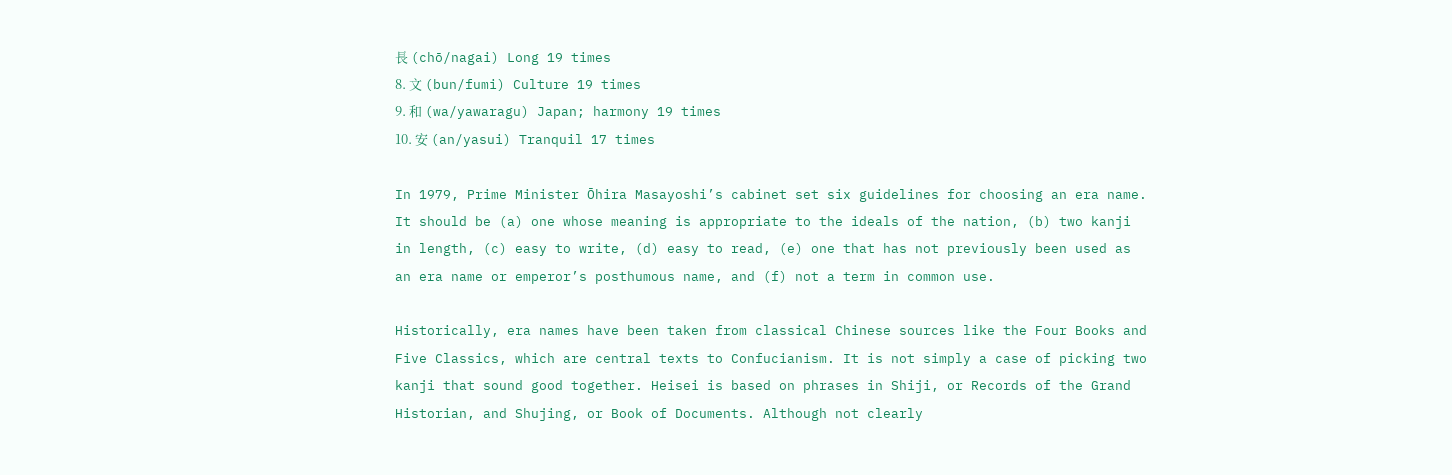長 (chō/nagai) Long 19 times
8. 文 (bun/fumi) Culture 19 times
9. 和 (wa/yawaragu) Japan; harmony 19 times
10. 安 (an/yasui) Tranquil 17 times

In 1979, Prime Minister Ōhira Masayoshi’s cabinet set six guidelines for choosing an era name. It should be (a) one whose meaning is appropriate to the ideals of the nation, (b) two kanji in length, (c) easy to write, (d) easy to read, (e) one that has not previously been used as an era name or emperor’s posthumous name, and (f) not a term in common use.

Historically, era names have been taken from classical Chinese sources like the Four Books and Five Classics, which are central texts to Confucianism. It is not simply a case of picking two kanji that sound good together. Heisei is based on phrases in Shiji, or Records of the Grand Historian, and Shujing, or Book of Documents. Although not clearly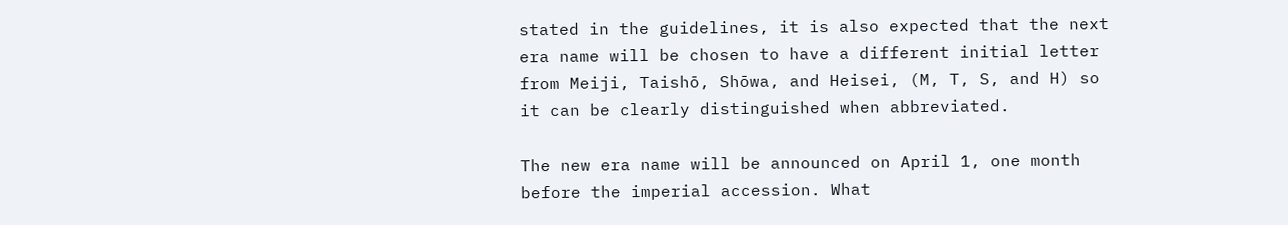stated in the guidelines, it is also expected that the next era name will be chosen to have a different initial letter from Meiji, Taishō, Shōwa, and Heisei, (M, T, S, and H) so it can be clearly distinguished when abbreviated.

The new era name will be announced on April 1, one month before the imperial accession. What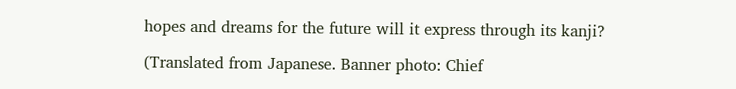hopes and dreams for the future will it express through its kanji?

(Translated from Japanese. Banner photo: Chief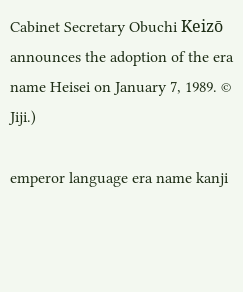Cabinet Secretary Obuchi Keizō announces the adoption of the era name Heisei on January 7, 1989. © Jiji.)

emperor language era name kanji